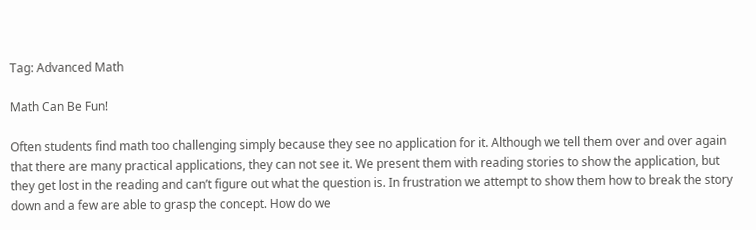Tag: Advanced Math

Math Can Be Fun!

Often students find math too challenging simply because they see no application for it. Although we tell them over and over again that there are many practical applications, they can not see it. We present them with reading stories to show the application, but they get lost in the reading and can’t figure out what the question is. In frustration we attempt to show them how to break the story down and a few are able to grasp the concept. How do we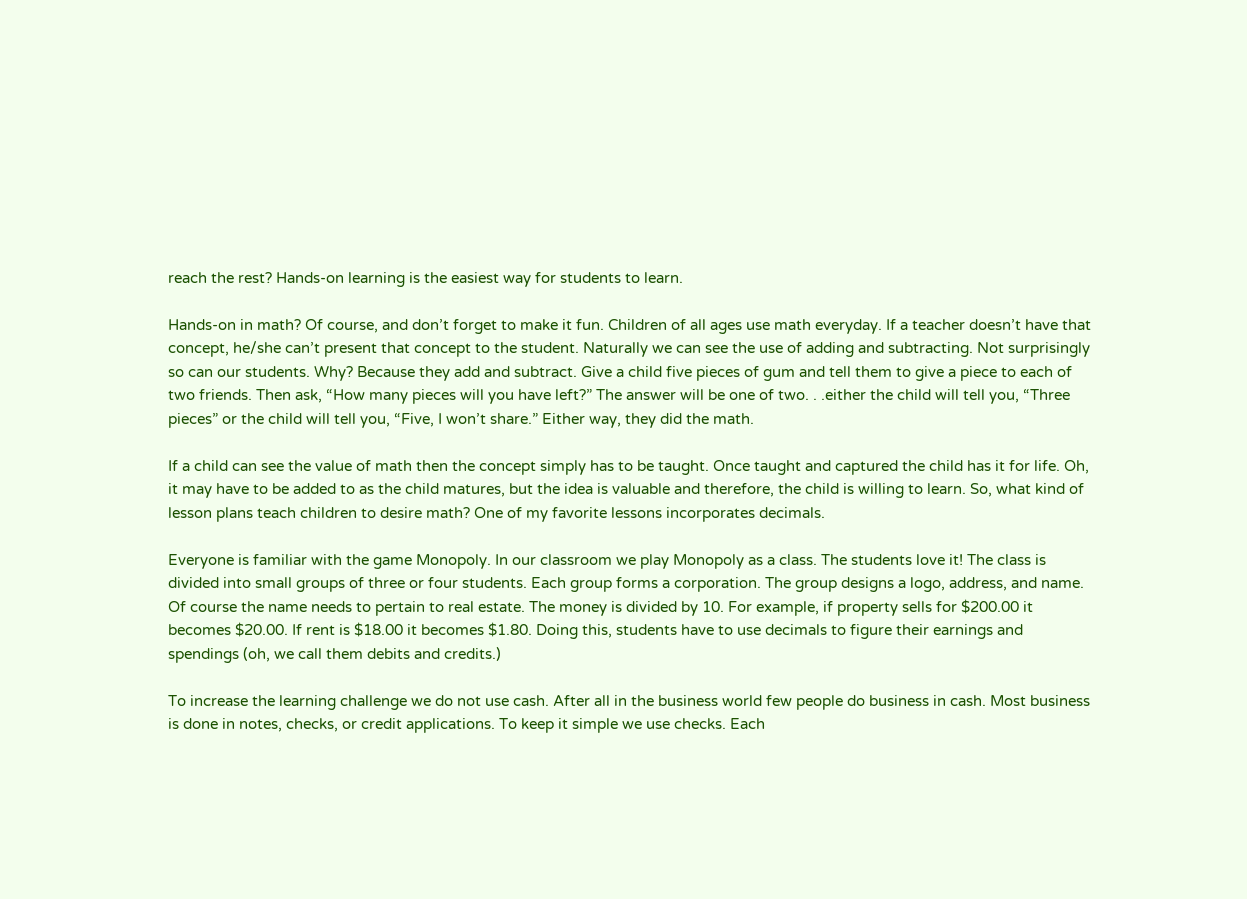reach the rest? Hands-on learning is the easiest way for students to learn.

Hands-on in math? Of course, and don’t forget to make it fun. Children of all ages use math everyday. If a teacher doesn’t have that concept, he/she can’t present that concept to the student. Naturally we can see the use of adding and subtracting. Not surprisingly so can our students. Why? Because they add and subtract. Give a child five pieces of gum and tell them to give a piece to each of two friends. Then ask, “How many pieces will you have left?” The answer will be one of two. . .either the child will tell you, “Three pieces” or the child will tell you, “Five, I won’t share.” Either way, they did the math.

If a child can see the value of math then the concept simply has to be taught. Once taught and captured the child has it for life. Oh, it may have to be added to as the child matures, but the idea is valuable and therefore, the child is willing to learn. So, what kind of lesson plans teach children to desire math? One of my favorite lessons incorporates decimals.

Everyone is familiar with the game Monopoly. In our classroom we play Monopoly as a class. The students love it! The class is divided into small groups of three or four students. Each group forms a corporation. The group designs a logo, address, and name. Of course the name needs to pertain to real estate. The money is divided by 10. For example, if property sells for $200.00 it becomes $20.00. If rent is $18.00 it becomes $1.80. Doing this, students have to use decimals to figure their earnings and spendings (oh, we call them debits and credits.)

To increase the learning challenge we do not use cash. After all in the business world few people do business in cash. Most business is done in notes, checks, or credit applications. To keep it simple we use checks. Each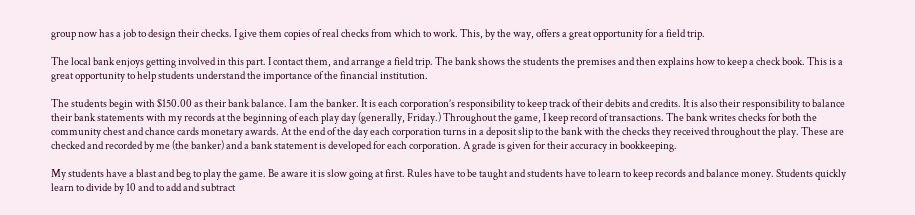group now has a job to design their checks. I give them copies of real checks from which to work. This, by the way, offers a great opportunity for a field trip.

The local bank enjoys getting involved in this part. I contact them, and arrange a field trip. The bank shows the students the premises and then explains how to keep a check book. This is a great opportunity to help students understand the importance of the financial institution.

The students begin with $150.00 as their bank balance. I am the banker. It is each corporation’s responsibility to keep track of their debits and credits. It is also their responsibility to balance their bank statements with my records at the beginning of each play day (generally, Friday.) Throughout the game, I keep record of transactions. The bank writes checks for both the community chest and chance cards monetary awards. At the end of the day each corporation turns in a deposit slip to the bank with the checks they received throughout the play. These are checked and recorded by me (the banker) and a bank statement is developed for each corporation. A grade is given for their accuracy in bookkeeping.

My students have a blast and beg to play the game. Be aware it is slow going at first. Rules have to be taught and students have to learn to keep records and balance money. Students quickly learn to divide by 10 and to add and subtract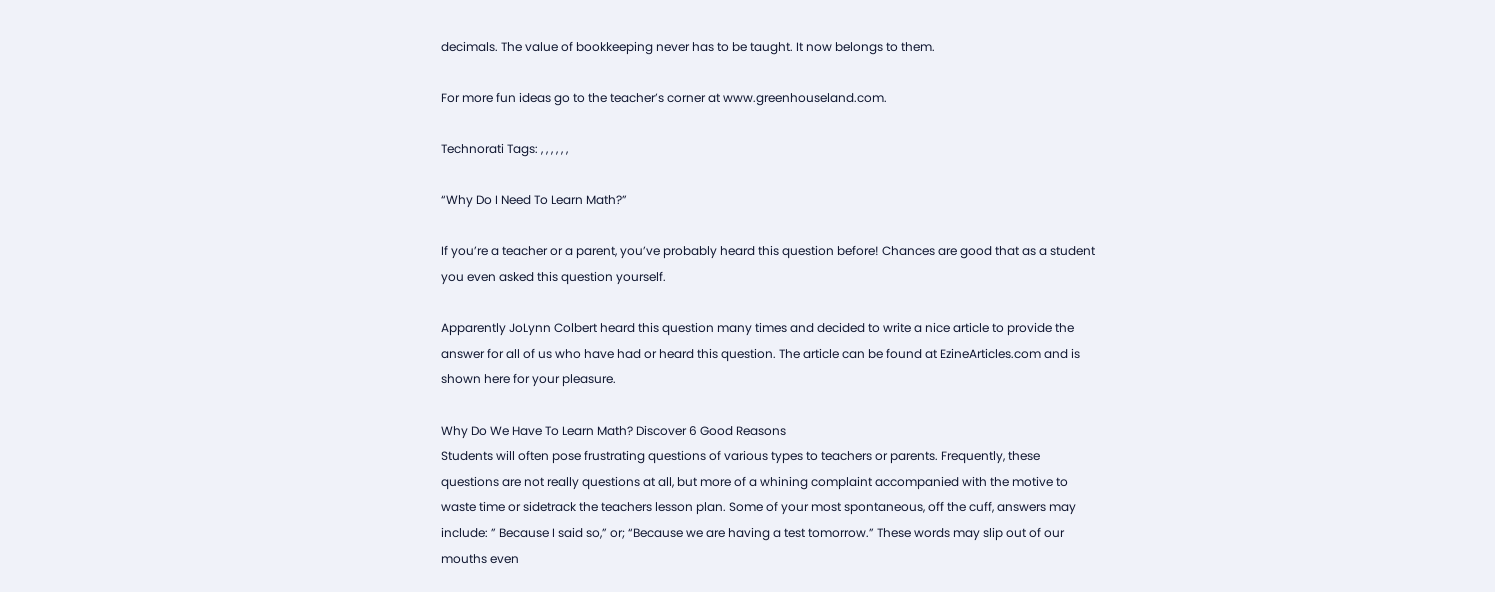decimals. The value of bookkeeping never has to be taught. It now belongs to them.

For more fun ideas go to the teacher’s corner at www.greenhouseland.com.

Technorati Tags: , , , , , ,

“Why Do I Need To Learn Math?”

If you’re a teacher or a parent, you’ve probably heard this question before! Chances are good that as a student you even asked this question yourself.

Apparently JoLynn Colbert heard this question many times and decided to write a nice article to provide the answer for all of us who have had or heard this question. The article can be found at EzineArticles.com and is shown here for your pleasure.

Why Do We Have To Learn Math? Discover 6 Good Reasons
Students will often pose frustrating questions of various types to teachers or parents. Frequently, these questions are not really questions at all, but more of a whining complaint accompanied with the motive to waste time or sidetrack the teachers lesson plan. Some of your most spontaneous, off the cuff, answers may include: ” Because I said so,” or; “Because we are having a test tomorrow.” These words may slip out of our mouths even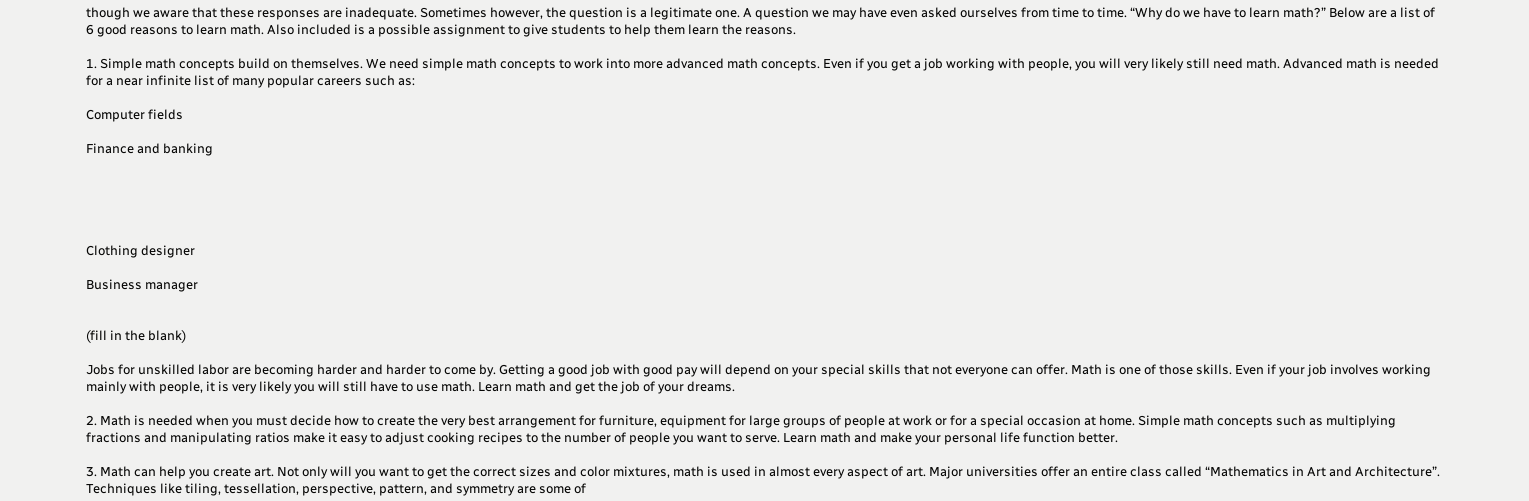though we aware that these responses are inadequate. Sometimes however, the question is a legitimate one. A question we may have even asked ourselves from time to time. “Why do we have to learn math?” Below are a list of 6 good reasons to learn math. Also included is a possible assignment to give students to help them learn the reasons.

1. Simple math concepts build on themselves. We need simple math concepts to work into more advanced math concepts. Even if you get a job working with people, you will very likely still need math. Advanced math is needed for a near infinite list of many popular careers such as:

Computer fields

Finance and banking





Clothing designer

Business manager


(fill in the blank)

Jobs for unskilled labor are becoming harder and harder to come by. Getting a good job with good pay will depend on your special skills that not everyone can offer. Math is one of those skills. Even if your job involves working mainly with people, it is very likely you will still have to use math. Learn math and get the job of your dreams.

2. Math is needed when you must decide how to create the very best arrangement for furniture, equipment for large groups of people at work or for a special occasion at home. Simple math concepts such as multiplying fractions and manipulating ratios make it easy to adjust cooking recipes to the number of people you want to serve. Learn math and make your personal life function better.

3. Math can help you create art. Not only will you want to get the correct sizes and color mixtures, math is used in almost every aspect of art. Major universities offer an entire class called “Mathematics in Art and Architecture”. Techniques like tiling, tessellation, perspective, pattern, and symmetry are some of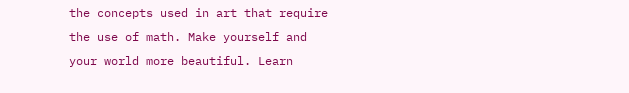the concepts used in art that require the use of math. Make yourself and your world more beautiful. Learn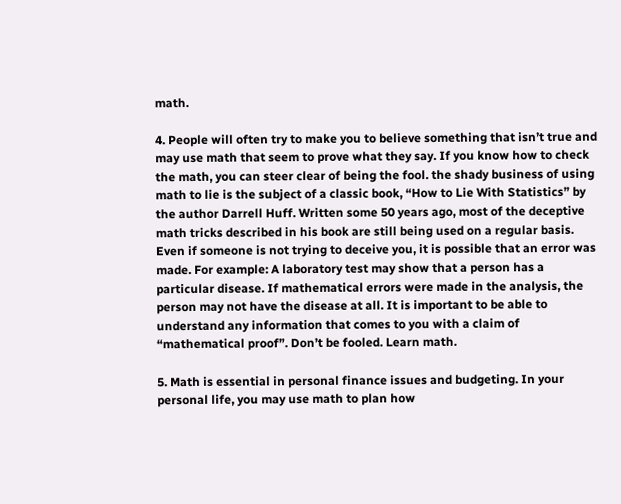math.

4. People will often try to make you to believe something that isn’t true and may use math that seem to prove what they say. If you know how to check the math, you can steer clear of being the fool. the shady business of using math to lie is the subject of a classic book, “How to Lie With Statistics” by the author Darrell Huff. Written some 50 years ago, most of the deceptive math tricks described in his book are still being used on a regular basis. Even if someone is not trying to deceive you, it is possible that an error was made. For example: A laboratory test may show that a person has a particular disease. If mathematical errors were made in the analysis, the person may not have the disease at all. It is important to be able to understand any information that comes to you with a claim of “mathematical proof”. Don’t be fooled. Learn math.

5. Math is essential in personal finance issues and budgeting. In your personal life, you may use math to plan how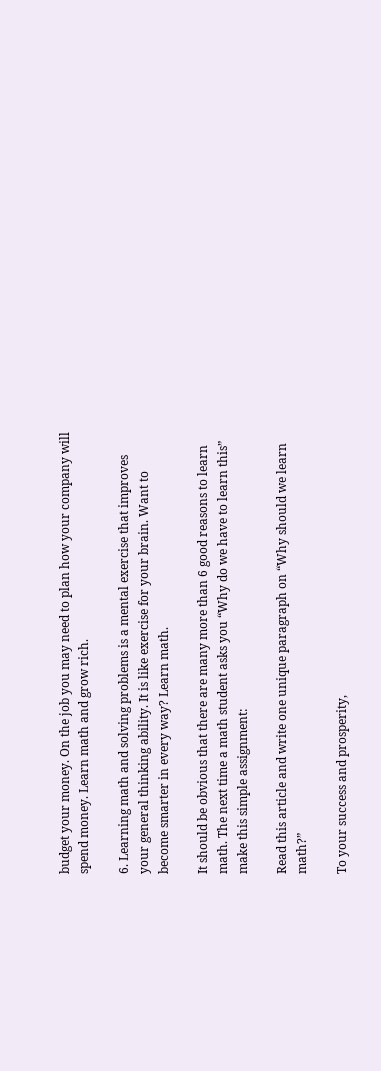budget your money. On the job you may need to plan how your company will spend money. Learn math and grow rich.

6. Learning math and solving problems is a mental exercise that improves your general thinking ability. It is like exercise for your brain. Want to become smarter in every way? Learn math.

It should be obvious that there are many more than 6 good reasons to learn math. The next time a math student asks you “Why do we have to learn this” make this simple assignment:

Read this article and write one unique paragraph on “Why should we learn math?”

To your success and prosperity,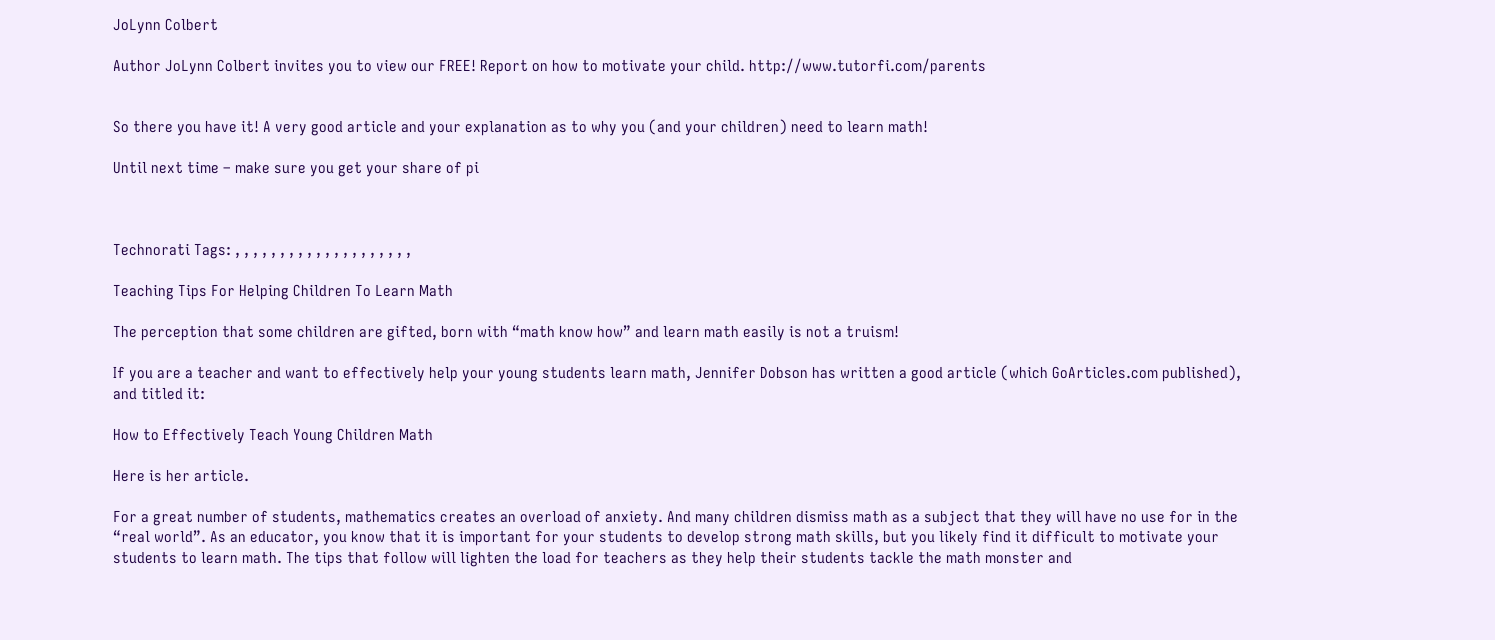JoLynn Colbert

Author JoLynn Colbert invites you to view our FREE! Report on how to motivate your child. http://www.tutorfi.com/parents


So there you have it! A very good article and your explanation as to why you (and your children) need to learn math!

Until next time – make sure you get your share of pi



Technorati Tags: , , , , , , , , , , , , , , , , , , , ,

Teaching Tips For Helping Children To Learn Math

The perception that some children are gifted, born with “math know how” and learn math easily is not a truism!

If you are a teacher and want to effectively help your young students learn math, Jennifer Dobson has written a good article (which GoArticles.com published), and titled it:

How to Effectively Teach Young Children Math

Here is her article.

For a great number of students, mathematics creates an overload of anxiety. And many children dismiss math as a subject that they will have no use for in the “real world”. As an educator, you know that it is important for your students to develop strong math skills, but you likely find it difficult to motivate your students to learn math. The tips that follow will lighten the load for teachers as they help their students tackle the math monster and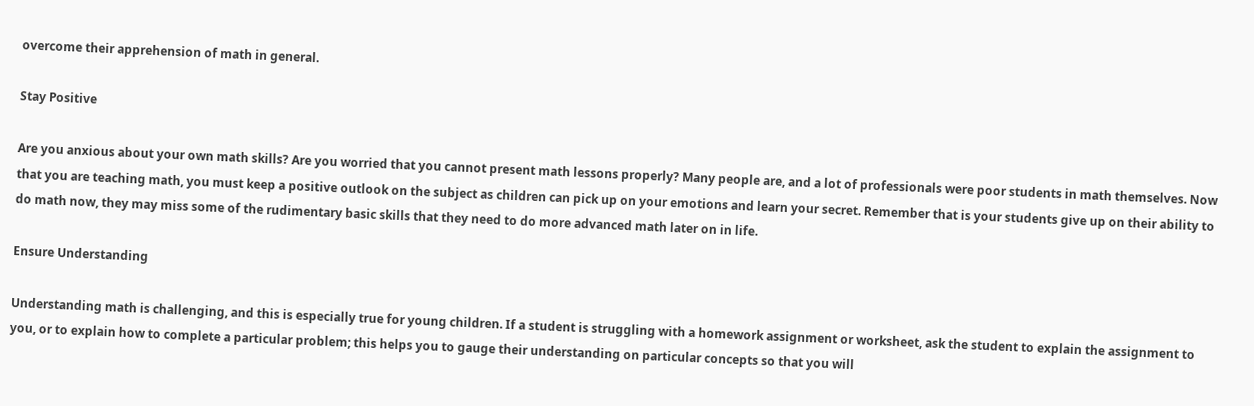overcome their apprehension of math in general.

Stay Positive

Are you anxious about your own math skills? Are you worried that you cannot present math lessons properly? Many people are, and a lot of professionals were poor students in math themselves. Now that you are teaching math, you must keep a positive outlook on the subject as children can pick up on your emotions and learn your secret. Remember that is your students give up on their ability to do math now, they may miss some of the rudimentary basic skills that they need to do more advanced math later on in life.

Ensure Understanding

Understanding math is challenging, and this is especially true for young children. If a student is struggling with a homework assignment or worksheet, ask the student to explain the assignment to you, or to explain how to complete a particular problem; this helps you to gauge their understanding on particular concepts so that you will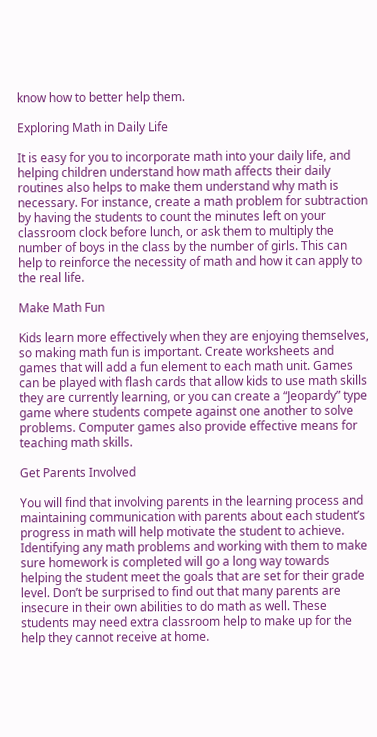know how to better help them.

Exploring Math in Daily Life

It is easy for you to incorporate math into your daily life, and helping children understand how math affects their daily routines also helps to make them understand why math is necessary. For instance, create a math problem for subtraction by having the students to count the minutes left on your classroom clock before lunch, or ask them to multiply the number of boys in the class by the number of girls. This can help to reinforce the necessity of math and how it can apply to the real life.

Make Math Fun

Kids learn more effectively when they are enjoying themselves, so making math fun is important. Create worksheets and games that will add a fun element to each math unit. Games can be played with flash cards that allow kids to use math skills they are currently learning, or you can create a “Jeopardy” type game where students compete against one another to solve problems. Computer games also provide effective means for teaching math skills.

Get Parents Involved

You will find that involving parents in the learning process and maintaining communication with parents about each student’s progress in math will help motivate the student to achieve. Identifying any math problems and working with them to make sure homework is completed will go a long way towards helping the student meet the goals that are set for their grade level. Don’t be surprised to find out that many parents are insecure in their own abilities to do math as well. These students may need extra classroom help to make up for the help they cannot receive at home.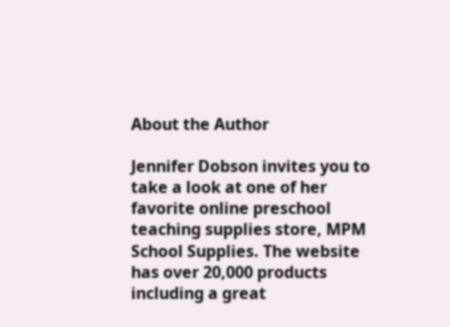About the Author

Jennifer Dobson invites you to take a look at one of her favorite online preschool teaching supplies store, MPM School Supplies. The website has over 20,000 products including a great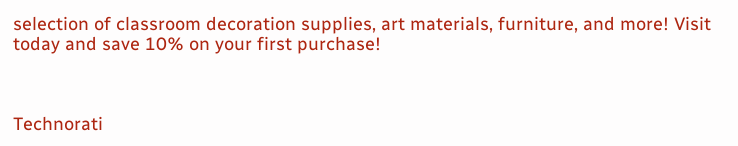selection of classroom decoration supplies, art materials, furniture, and more! Visit today and save 10% on your first purchase!



Technorati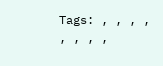Tags: , , , , , , , ,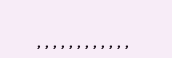, , , , , , , , , , , ,